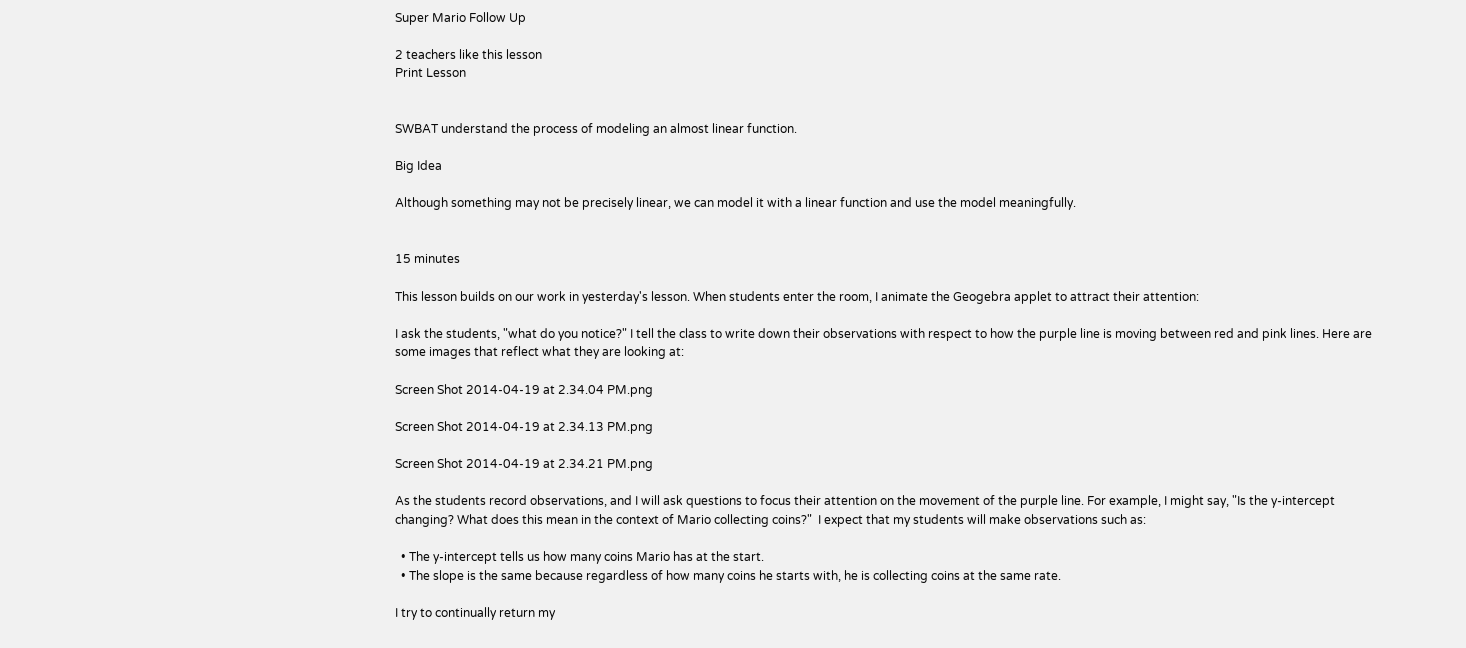Super Mario Follow Up

2 teachers like this lesson
Print Lesson


SWBAT understand the process of modeling an almost linear function.

Big Idea

Although something may not be precisely linear, we can model it with a linear function and use the model meaningfully.


15 minutes

This lesson builds on our work in yesterday's lesson. When students enter the room, I animate the Geogebra applet to attract their attention:

I ask the students, "what do you notice?" I tell the class to write down their observations with respect to how the purple line is moving between red and pink lines. Here are some images that reflect what they are looking at:

Screen Shot 2014-04-19 at 2.34.04 PM.png

Screen Shot 2014-04-19 at 2.34.13 PM.png

Screen Shot 2014-04-19 at 2.34.21 PM.png

As the students record observations, and I will ask questions to focus their attention on the movement of the purple line. For example, I might say, "Is the y-intercept changing? What does this mean in the context of Mario collecting coins?"  I expect that my students will make observations such as:

  • The y-intercept tells us how many coins Mario has at the start.
  • The slope is the same because regardless of how many coins he starts with, he is collecting coins at the same rate.

I try to continually return my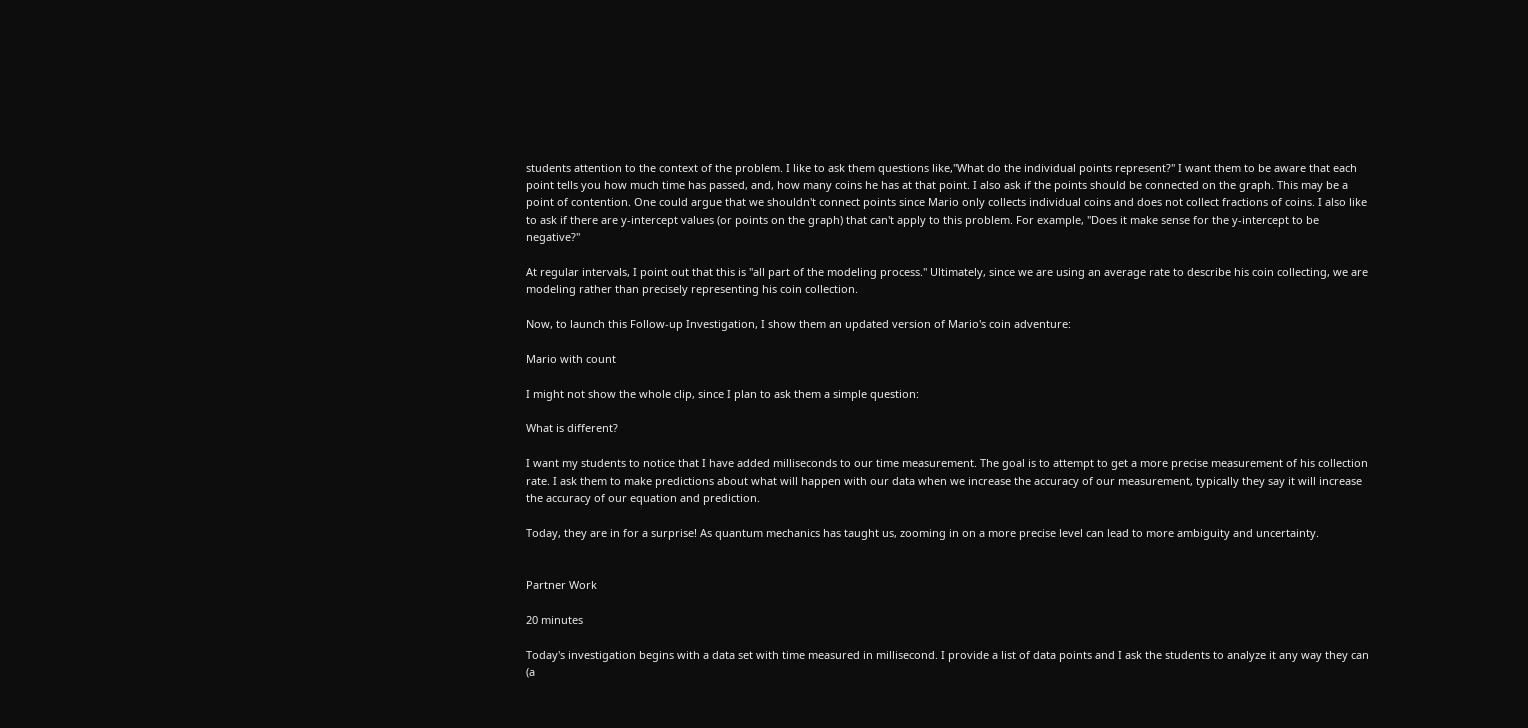students attention to the context of the problem. I like to ask them questions like,"What do the individual points represent?" I want them to be aware that each point tells you how much time has passed, and, how many coins he has at that point. I also ask if the points should be connected on the graph. This may be a point of contention. One could argue that we shouldn't connect points since Mario only collects individual coins and does not collect fractions of coins. I also like to ask if there are y-intercept values (or points on the graph) that can't apply to this problem. For example, "Does it make sense for the y-intercept to be negative?"

At regular intervals, I point out that this is "all part of the modeling process." Ultimately, since we are using an average rate to describe his coin collecting, we are modeling rather than precisely representing his coin collection.

Now, to launch this Follow-up Investigation, I show them an updated version of Mario's coin adventure:

Mario with count

I might not show the whole clip, since I plan to ask them a simple question:

What is different?

I want my students to notice that I have added milliseconds to our time measurement. The goal is to attempt to get a more precise measurement of his collection rate. I ask them to make predictions about what will happen with our data when we increase the accuracy of our measurement, typically they say it will increase the accuracy of our equation and prediction.

Today, they are in for a surprise! As quantum mechanics has taught us, zooming in on a more precise level can lead to more ambiguity and uncertainty.


Partner Work

20 minutes

Today's investigation begins with a data set with time measured in millisecond. I provide a list of data points and I ask the students to analyze it any way they can (a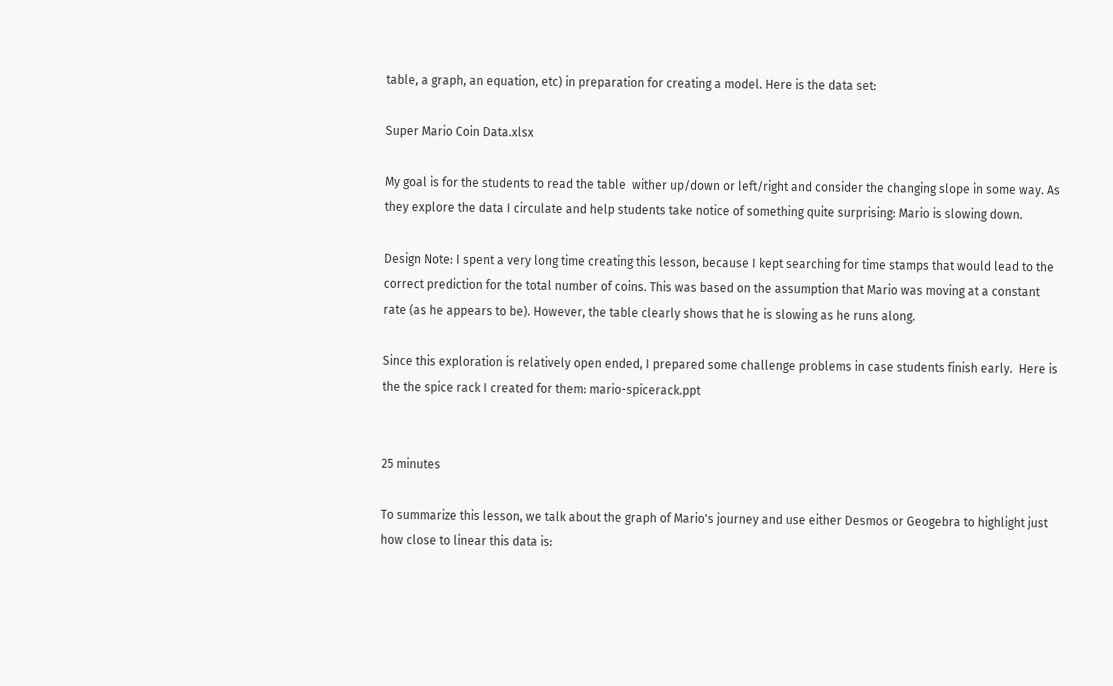table, a graph, an equation, etc) in preparation for creating a model. Here is the data set:

Super Mario Coin Data.xlsx

My goal is for the students to read the table  wither up/down or left/right and consider the changing slope in some way. As they explore the data I circulate and help students take notice of something quite surprising: Mario is slowing down.

Design Note: I spent a very long time creating this lesson, because I kept searching for time stamps that would lead to the correct prediction for the total number of coins. This was based on the assumption that Mario was moving at a constant rate (as he appears to be). However, the table clearly shows that he is slowing as he runs along.

Since this exploration is relatively open ended, I prepared some challenge problems in case students finish early.  Here is the the spice rack I created for them: mario-spicerack.ppt


25 minutes

To summarize this lesson, we talk about the graph of Mario's journey and use either Desmos or Geogebra to highlight just how close to linear this data is: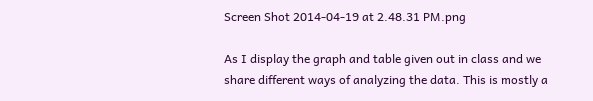Screen Shot 2014-04-19 at 2.48.31 PM.png

As I display the graph and table given out in class and we share different ways of analyzing the data. This is mostly a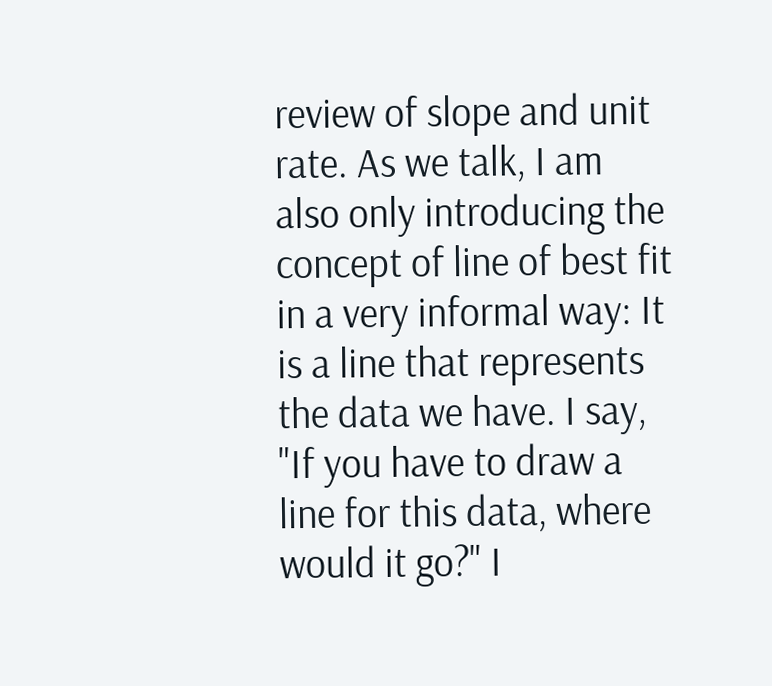review of slope and unit rate. As we talk, I am also only introducing the concept of line of best fit in a very informal way: It is a line that represents the data we have. I say, "If you have to draw a line for this data, where would it go?" I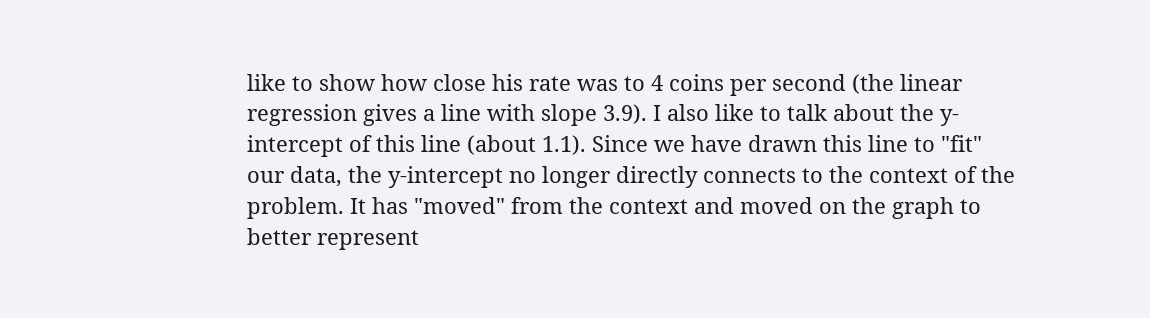like to show how close his rate was to 4 coins per second (the linear regression gives a line with slope 3.9). I also like to talk about the y-intercept of this line (about 1.1). Since we have drawn this line to "fit" our data, the y-intercept no longer directly connects to the context of the problem. It has "moved" from the context and moved on the graph to better represent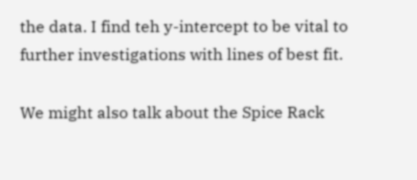the data. I find teh y-intercept to be vital to further investigations with lines of best fit.

We might also talk about the Spice Rack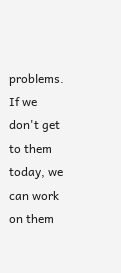problems. If we don't get to them today, we can work on them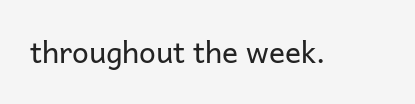throughout the week.